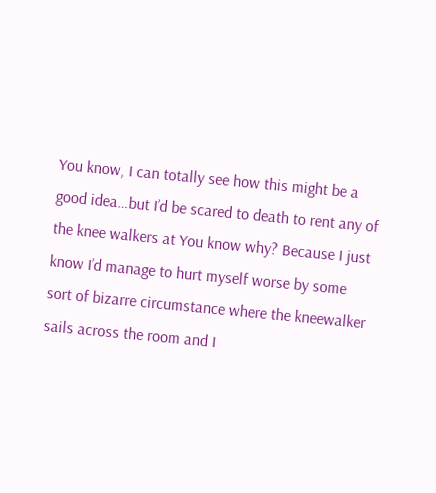You know, I can totally see how this might be a good idea…but I’d be scared to death to rent any of the knee walkers at You know why? Because I just know I’d manage to hurt myself worse by some sort of bizarre circumstance where the kneewalker sails across the room and I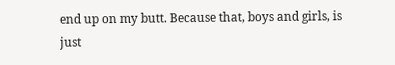end up on my butt. Because that, boys and girls, is just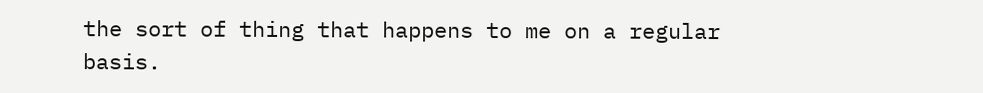the sort of thing that happens to me on a regular basis.